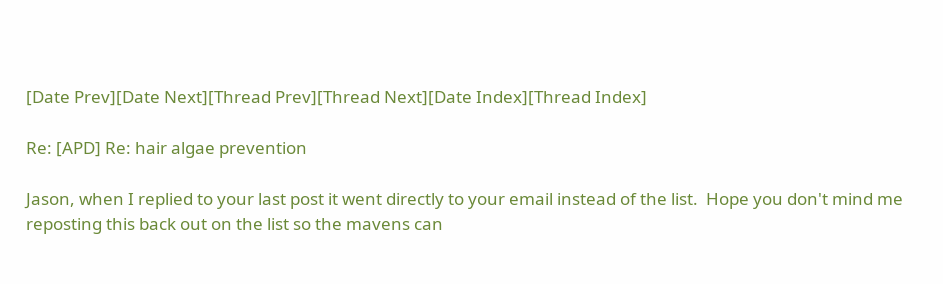[Date Prev][Date Next][Thread Prev][Thread Next][Date Index][Thread Index]

Re: [APD] Re: hair algae prevention

Jason, when I replied to your last post it went directly to your email instead of the list.  Hope you don't mind me reposting this back out on the list so the mavens can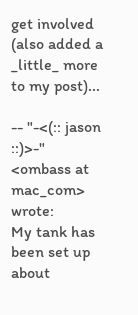get involved (also added a _little_ more to my post)...

-- "-<(:: jason ::)>-" <ombass at mac_com> wrote:
My tank has been set up about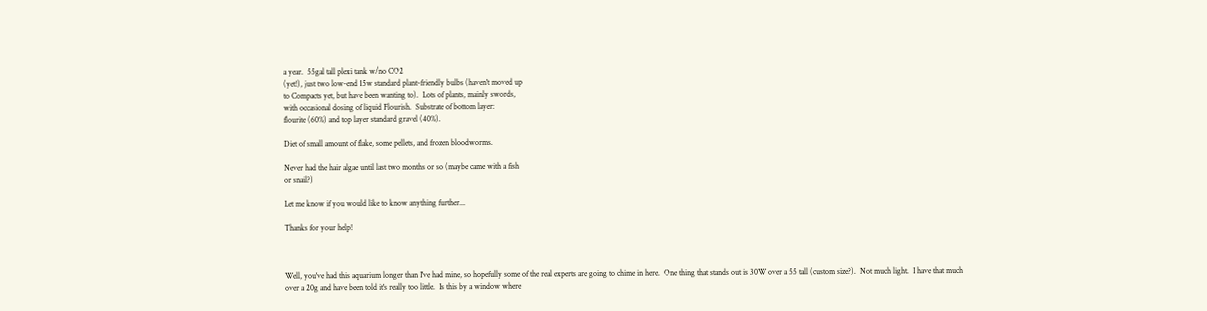a year.  55gal tall plexi tank w/no CO2
(yet!), just two low-end 15w standard plant-friendly bulbs (haven't moved up
to Compacts yet, but have been wanting to).  Lots of plants, mainly swords,
with occasional dosing of liquid Flourish.  Substrate of bottom layer:
flourite (60%) and top layer standard gravel (40%).

Diet of small amount of flake, some pellets, and frozen bloodworms.

Never had the hair algae until last two months or so (maybe came with a fish
or snail?)

Let me know if you would like to know anything further...

Thanks for your help!



Well, you've had this aquarium longer than I've had mine, so hopefully some of the real experts are going to chime in here.  One thing that stands out is 30W over a 55 tall (custom size?).  Not much light.  I have that much over a 20g and have been told it's really too little.  Is this by a window where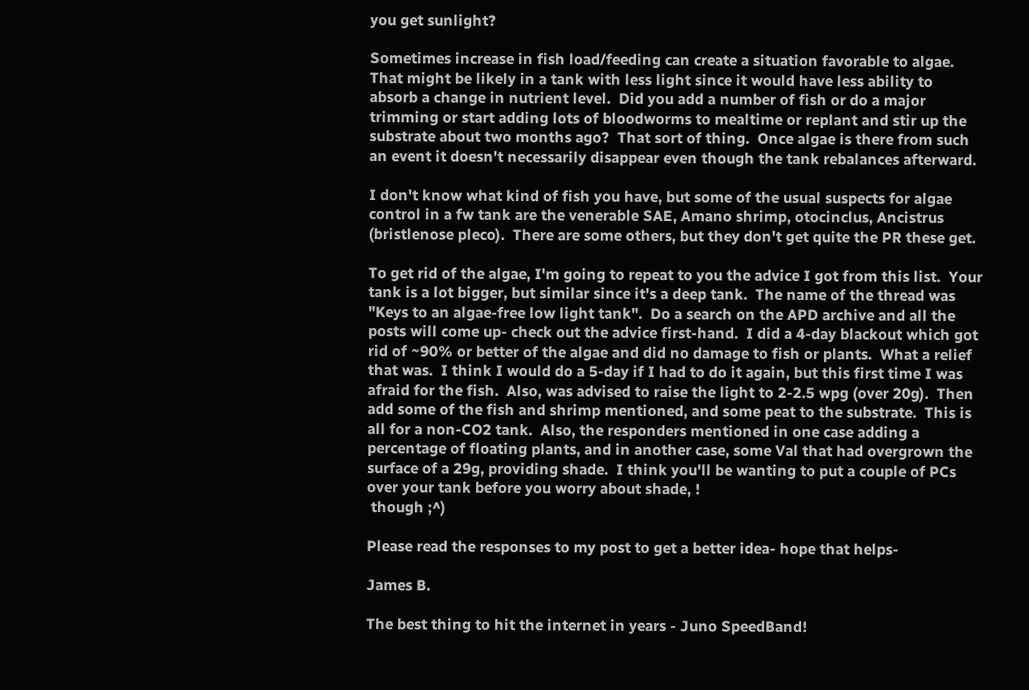you get sunlight?

Sometimes increase in fish load/feeding can create a situation favorable to algae.  That might be likely in a tank with less light since it would have less ability to absorb a change in nutrient level.  Did you add a number of fish or do a major trimming or start adding lots of bloodworms to mealtime or replant and stir up the substrate about two months ago?  That sort of thing.  Once algae is there from such an event it doesn't necessarily disappear even though the tank rebalances afterward.

I don't know what kind of fish you have, but some of the usual suspects for algae control in a fw tank are the venerable SAE, Amano shrimp, otocinclus, Ancistrus (bristlenose pleco).  There are some others, but they don't get quite the PR these get.

To get rid of the algae, I'm going to repeat to you the advice I got from this list.  Your tank is a lot bigger, but similar since it's a deep tank.  The name of the thread was "Keys to an algae-free low light tank".  Do a search on the APD archive and all the posts will come up- check out the advice first-hand.  I did a 4-day blackout which got rid of ~90% or better of the algae and did no damage to fish or plants.  What a relief that was.  I think I would do a 5-day if I had to do it again, but this first time I was afraid for the fish.  Also, was advised to raise the light to 2-2.5 wpg (over 20g).  Then add some of the fish and shrimp mentioned, and some peat to the substrate.  This is all for a non-CO2 tank.  Also, the responders mentioned in one case adding a percentage of floating plants, and in another case, some Val that had overgrown the surface of a 29g, providing shade.  I think you'll be wanting to put a couple of PCs over your tank before you worry about shade, !
 though ;^)

Please read the responses to my post to get a better idea- hope that helps-

James B.

The best thing to hit the internet in years - Juno SpeedBand!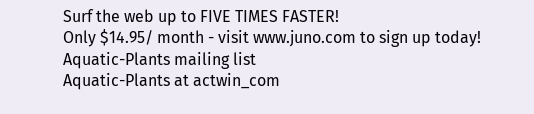Surf the web up to FIVE TIMES FASTER!
Only $14.95/ month - visit www.juno.com to sign up today!
Aquatic-Plants mailing list
Aquatic-Plants at actwin_com